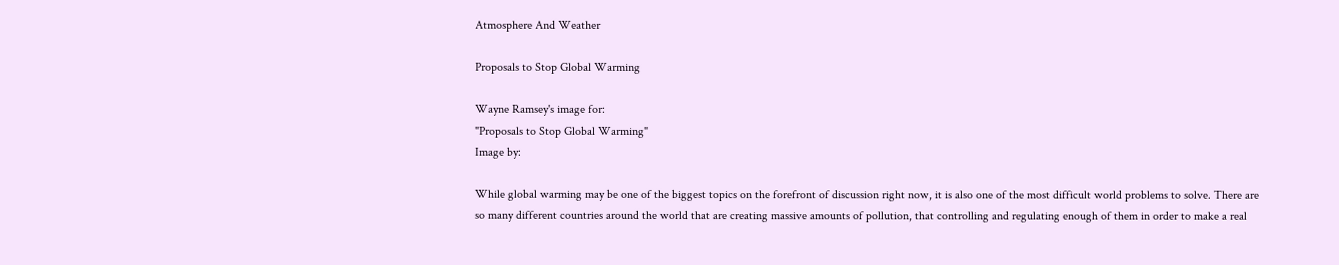Atmosphere And Weather

Proposals to Stop Global Warming

Wayne Ramsey's image for:
"Proposals to Stop Global Warming"
Image by:

While global warming may be one of the biggest topics on the forefront of discussion right now, it is also one of the most difficult world problems to solve. There are so many different countries around the world that are creating massive amounts of pollution, that controlling and regulating enough of them in order to make a real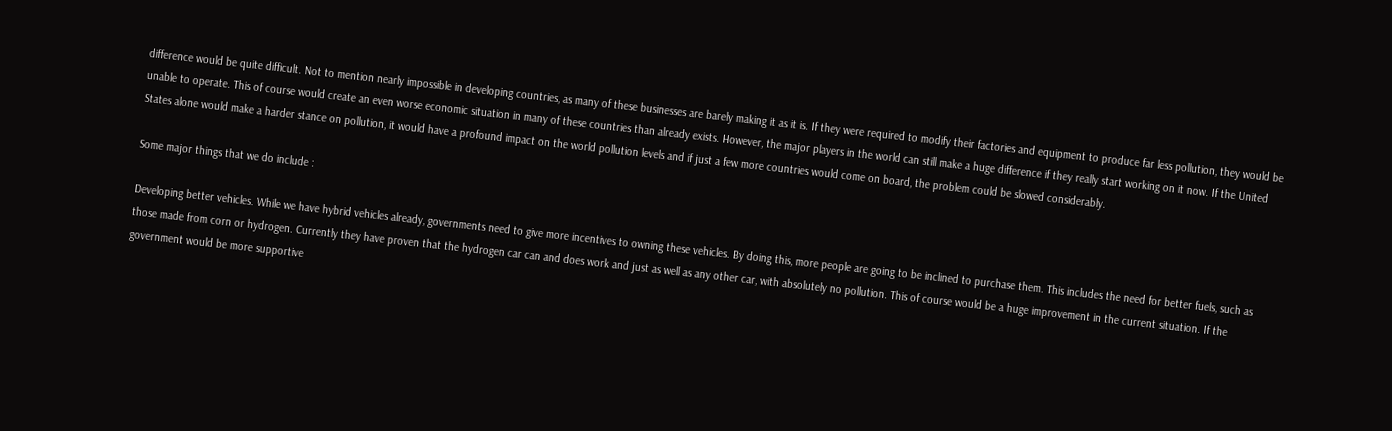difference would be quite difficult. Not to mention nearly impossible in developing countries, as many of these businesses are barely making it as it is. If they were required to modify their factories and equipment to produce far less pollution, they would be unable to operate. This of course would create an even worse economic situation in many of these countries than already exists. However, the major players in the world can still make a huge difference if they really start working on it now. If the United States alone would make a harder stance on pollution, it would have a profound impact on the world pollution levels and if just a few more countries would come on board, the problem could be slowed considerably.

Some major things that we do include :

Developing better vehicles. While we have hybrid vehicles already, governments need to give more incentives to owning these vehicles. By doing this, more people are going to be inclined to purchase them. This includes the need for better fuels, such as those made from corn or hydrogen. Currently they have proven that the hydrogen car can and does work and just as well as any other car, with absolutely no pollution. This of course would be a huge improvement in the current situation. If the government would be more supportive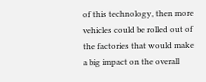of this technology, then more vehicles could be rolled out of the factories that would make a big impact on the overall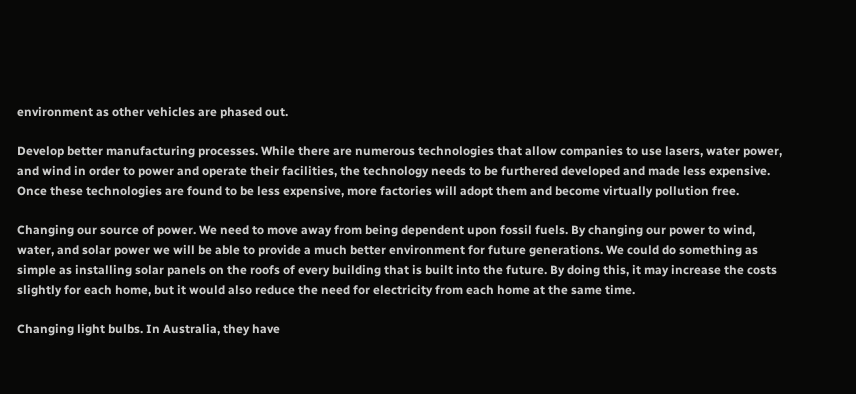environment as other vehicles are phased out.

Develop better manufacturing processes. While there are numerous technologies that allow companies to use lasers, water power, and wind in order to power and operate their facilities, the technology needs to be furthered developed and made less expensive. Once these technologies are found to be less expensive, more factories will adopt them and become virtually pollution free.

Changing our source of power. We need to move away from being dependent upon fossil fuels. By changing our power to wind, water, and solar power we will be able to provide a much better environment for future generations. We could do something as simple as installing solar panels on the roofs of every building that is built into the future. By doing this, it may increase the costs slightly for each home, but it would also reduce the need for electricity from each home at the same time.

Changing light bulbs. In Australia, they have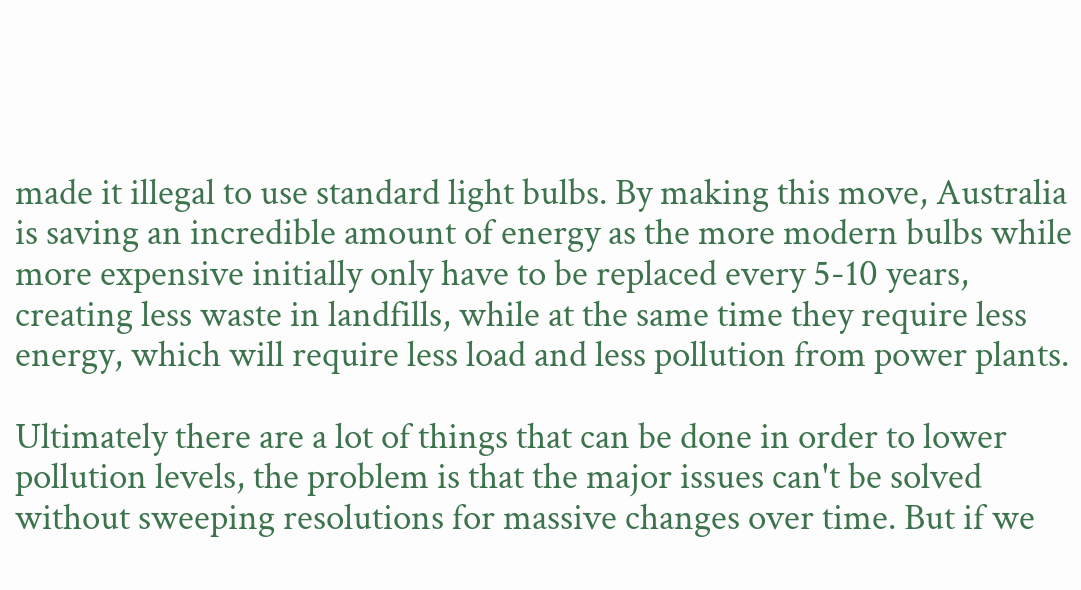made it illegal to use standard light bulbs. By making this move, Australia is saving an incredible amount of energy as the more modern bulbs while more expensive initially only have to be replaced every 5-10 years, creating less waste in landfills, while at the same time they require less energy, which will require less load and less pollution from power plants.

Ultimately there are a lot of things that can be done in order to lower pollution levels, the problem is that the major issues can't be solved without sweeping resolutions for massive changes over time. But if we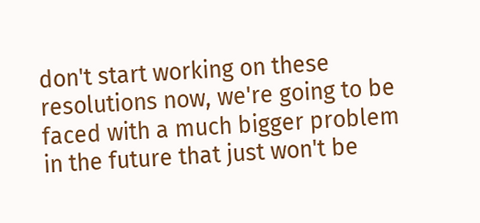don't start working on these resolutions now, we're going to be faced with a much bigger problem in the future that just won't be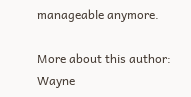manageable anymore.

More about this author: Wayne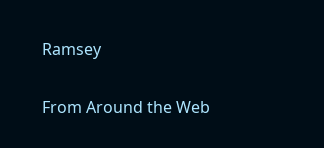Ramsey

From Around the Web